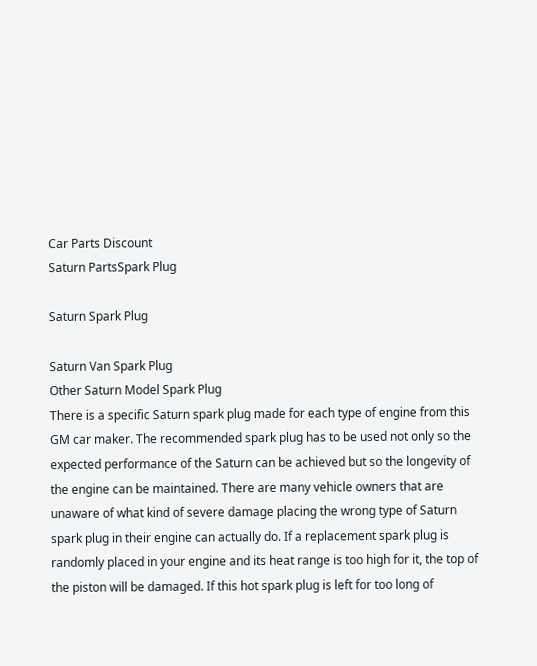Car Parts Discount
Saturn PartsSpark Plug

Saturn Spark Plug

Saturn Van Spark Plug
Other Saturn Model Spark Plug
There is a specific Saturn spark plug made for each type of engine from this GM car maker. The recommended spark plug has to be used not only so the expected performance of the Saturn can be achieved but so the longevity of the engine can be maintained. There are many vehicle owners that are unaware of what kind of severe damage placing the wrong type of Saturn spark plug in their engine can actually do. If a replacement spark plug is randomly placed in your engine and its heat range is too high for it, the top of the piston will be damaged. If this hot spark plug is left for too long of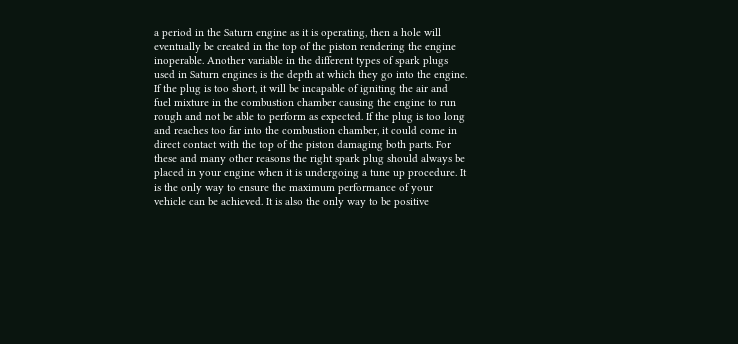a period in the Saturn engine as it is operating, then a hole will eventually be created in the top of the piston rendering the engine inoperable. Another variable in the different types of spark plugs used in Saturn engines is the depth at which they go into the engine. If the plug is too short, it will be incapable of igniting the air and fuel mixture in the combustion chamber causing the engine to run rough and not be able to perform as expected. If the plug is too long and reaches too far into the combustion chamber, it could come in direct contact with the top of the piston damaging both parts. For these and many other reasons the right spark plug should always be placed in your engine when it is undergoing a tune up procedure. It is the only way to ensure the maximum performance of your vehicle can be achieved. It is also the only way to be positive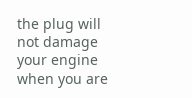the plug will not damage your engine when you are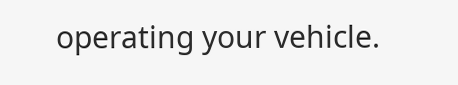operating your vehicle.